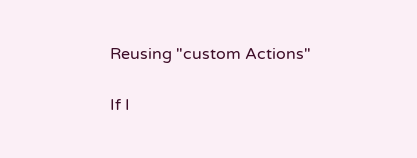Reusing "custom Actions"

If I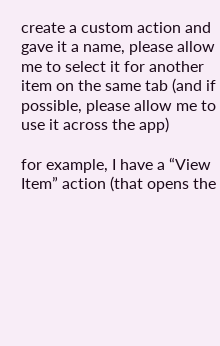create a custom action and gave it a name, please allow me to select it for another item on the same tab (and if possible, please allow me to use it across the app)

for example, I have a “View Item” action (that opens the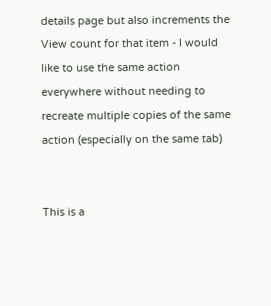details page but also increments the View count for that item - I would like to use the same action everywhere without needing to recreate multiple copies of the same action (especially on the same tab)


This is a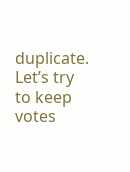duplicate. Let’s try to keep votes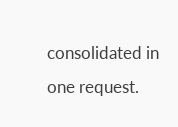consolidated in one request.